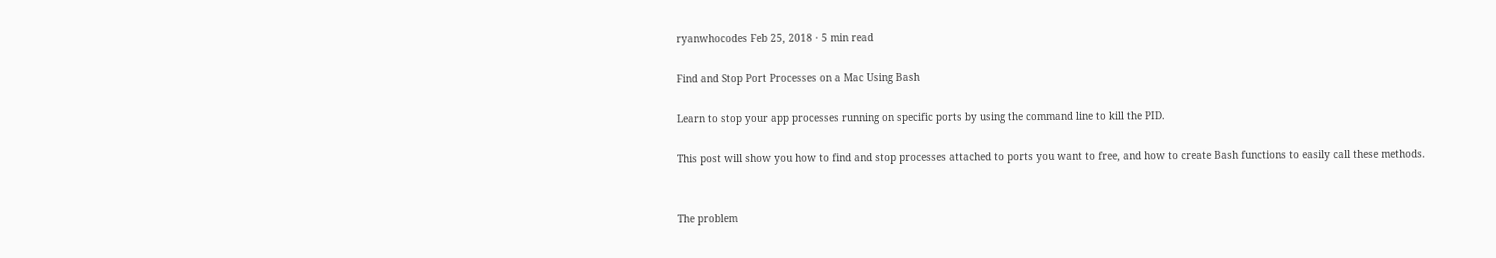ryanwhocodes Feb 25, 2018 · 5 min read

Find and Stop Port Processes on a Mac Using Bash

Learn to stop your app processes running on specific ports by using the command line to kill the PID.

This post will show you how to find and stop processes attached to ports you want to free, and how to create Bash functions to easily call these methods.


The problem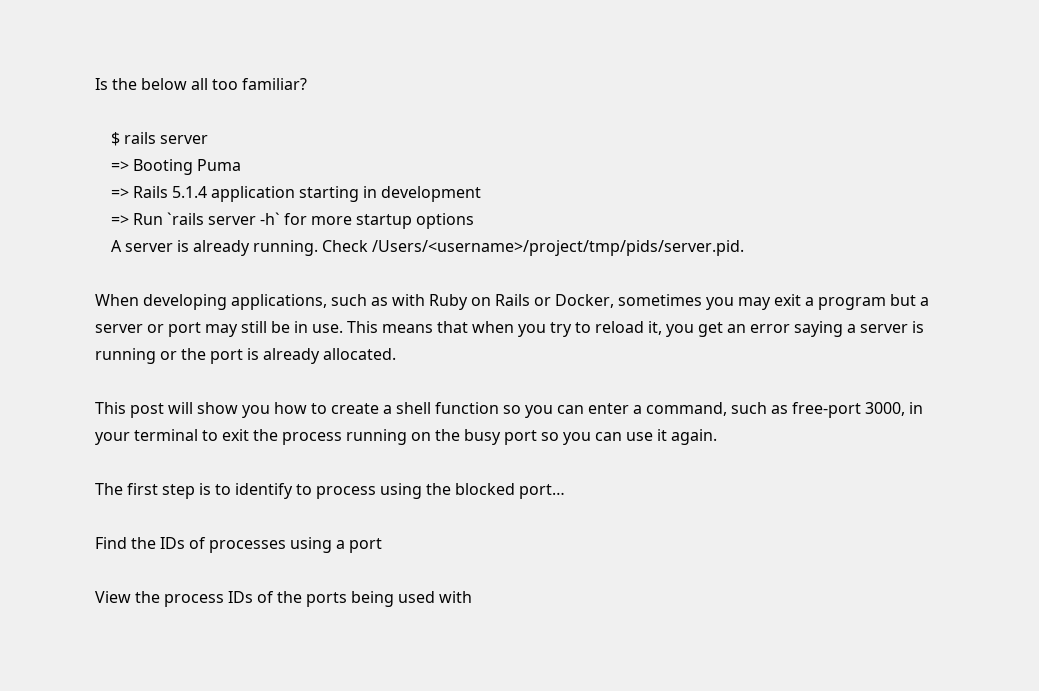Is the below all too familiar?

    $ rails server
    => Booting Puma
    => Rails 5.1.4 application starting in development
    => Run `rails server -h` for more startup options
    A server is already running. Check /Users/<username>/project/tmp/pids/server.pid.

When developing applications, such as with Ruby on Rails or Docker, sometimes you may exit a program but a server or port may still be in use. This means that when you try to reload it, you get an error saying a server is running or the port is already allocated.

This post will show you how to create a shell function so you can enter a command, such as free-port 3000, in your terminal to exit the process running on the busy port so you can use it again.

The first step is to identify to process using the blocked port…

Find the IDs of processes using a port

View the process IDs of the ports being used with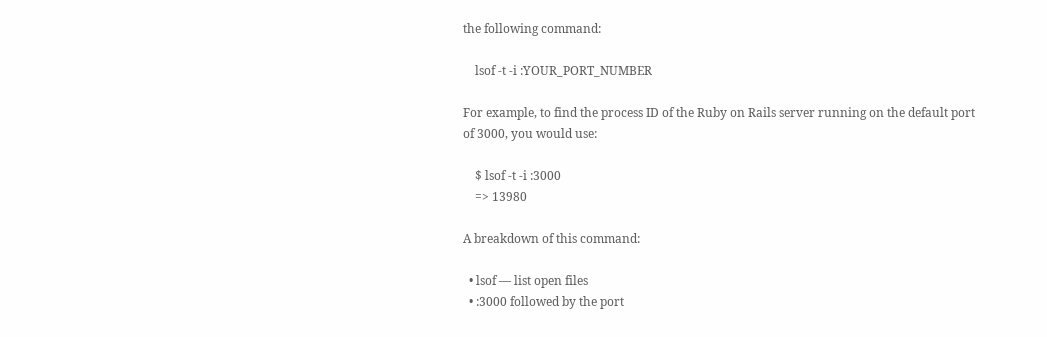the following command:

    lsof -t -i :YOUR_PORT_NUMBER

For example, to find the process ID of the Ruby on Rails server running on the default port of 3000, you would use:

    $ lsof -t -i :3000
    => 13980

A breakdown of this command:

  • lsof — list open files
  • :3000 followed by the port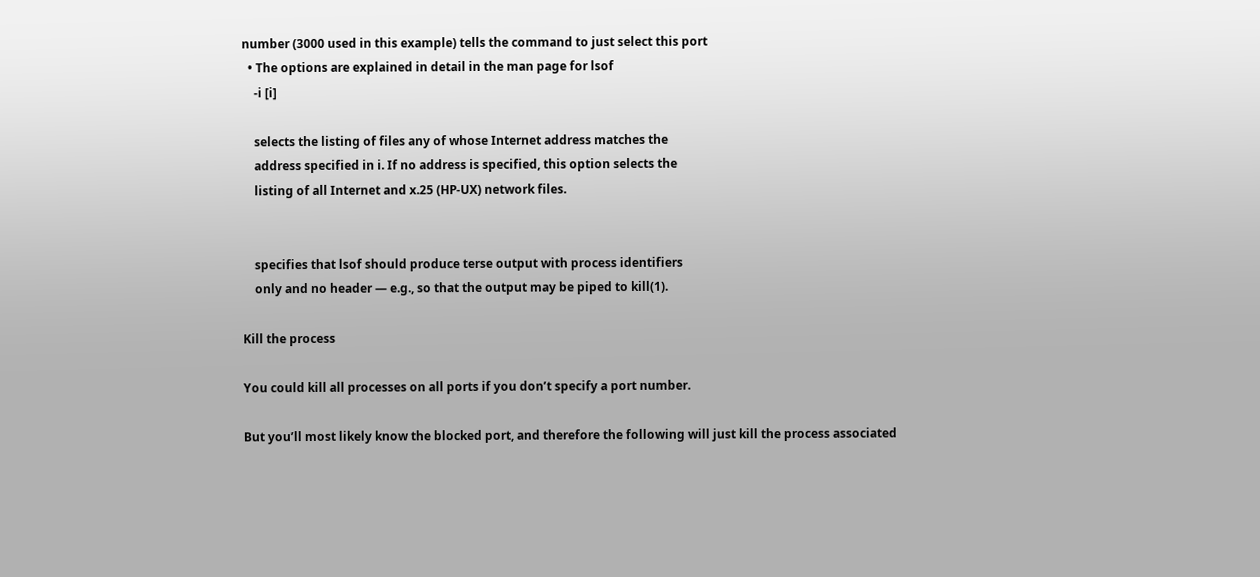number (3000 used in this example) tells the command to just select this port
  • The options are explained in detail in the man page for lsof
    -i [i]

    selects the listing of files any of whose Internet address matches the
    address specified in i. If no address is specified, this option selects the
    listing of all Internet and x.25 (HP-UX) network files.


    specifies that lsof should produce terse output with process identifiers
    only and no header — e.g., so that the output may be piped to kill(1).

Kill the process

You could kill all processes on all ports if you don’t specify a port number.

But you’ll most likely know the blocked port, and therefore the following will just kill the process associated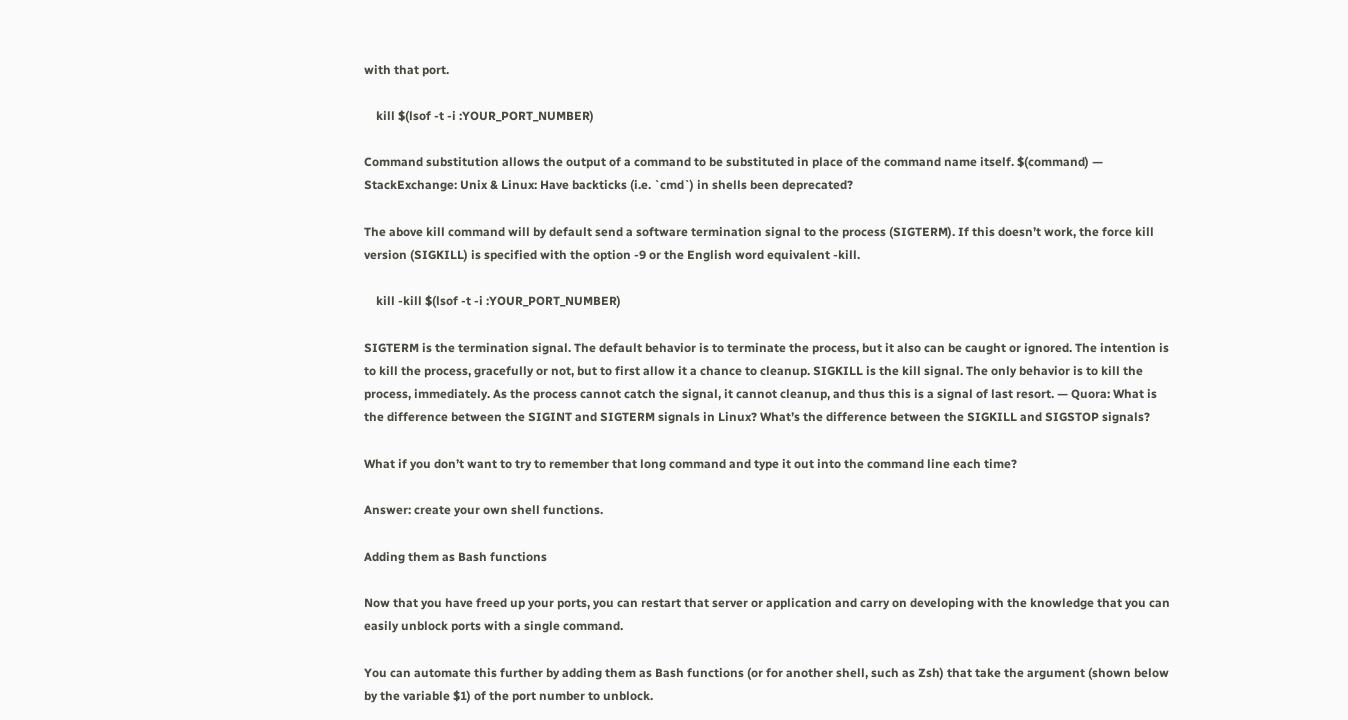with that port.

    kill $(lsof -t -i :YOUR_PORT_NUMBER)

Command substitution allows the output of a command to be substituted in place of the command name itself. $(command) — StackExchange: Unix & Linux: Have backticks (i.e. `cmd`) in shells been deprecated?

The above kill command will by default send a software termination signal to the process (SIGTERM). If this doesn’t work, the force kill version (SIGKILL) is specified with the option -9 or the English word equivalent -kill.

    kill -kill $(lsof -t -i :YOUR_PORT_NUMBER)

SIGTERM is the termination signal. The default behavior is to terminate the process, but it also can be caught or ignored. The intention is to kill the process, gracefully or not, but to first allow it a chance to cleanup. SIGKILL is the kill signal. The only behavior is to kill the process, immediately. As the process cannot catch the signal, it cannot cleanup, and thus this is a signal of last resort. — Quora: What is the difference between the SIGINT and SIGTERM signals in Linux? What’s the difference between the SIGKILL and SIGSTOP signals?

What if you don’t want to try to remember that long command and type it out into the command line each time?

Answer: create your own shell functions.

Adding them as Bash functions

Now that you have freed up your ports, you can restart that server or application and carry on developing with the knowledge that you can easily unblock ports with a single command.

You can automate this further by adding them as Bash functions (or for another shell, such as Zsh) that take the argument (shown below by the variable $1) of the port number to unblock.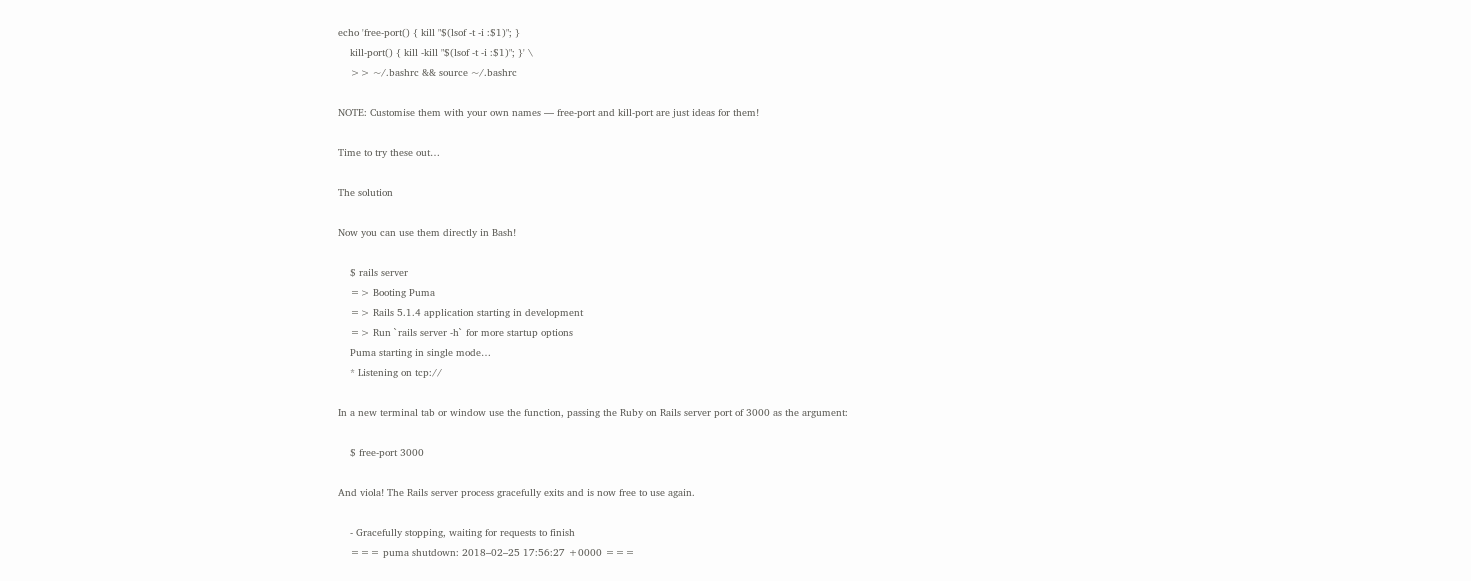echo 'free-port() { kill "$(lsof -t -i :$1)"; }
    kill-port() { kill -kill "$(lsof -t -i :$1)"; }' \
    >> ~/.bashrc && source ~/.bashrc

NOTE: Customise them with your own names — free-port and kill-port are just ideas for them!

Time to try these out…

The solution

Now you can use them directly in Bash!

    $ rails server
    => Booting Puma
    => Rails 5.1.4 application starting in development
    => Run `rails server -h` for more startup options
    Puma starting in single mode…
    * Listening on tcp://

In a new terminal tab or window use the function, passing the Ruby on Rails server port of 3000 as the argument:

    $ free-port 3000

And viola! The Rails server process gracefully exits and is now free to use again.

    - Gracefully stopping, waiting for requests to finish
    === puma shutdown: 2018–02–25 17:56:27 +0000 ===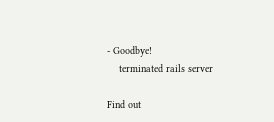- Goodbye!
    terminated rails server

Find out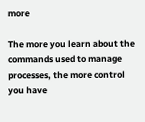more

The more you learn about the commands used to manage processes, the more control you have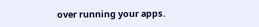over running your apps.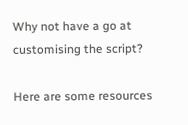Why not have a go at customising the script?

Here are some resources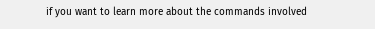if you want to learn more about the commands involved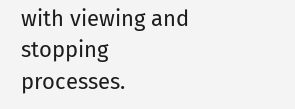with viewing and stopping processes.